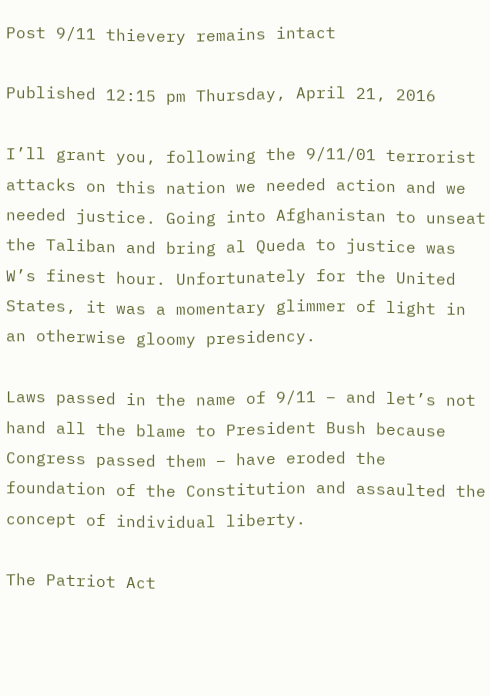Post 9/11 thievery remains intact

Published 12:15 pm Thursday, April 21, 2016

I’ll grant you, following the 9/11/01 terrorist attacks on this nation we needed action and we needed justice. Going into Afghanistan to unseat the Taliban and bring al Queda to justice was W’s finest hour. Unfortunately for the United States, it was a momentary glimmer of light in an otherwise gloomy presidency.

Laws passed in the name of 9/11 – and let’s not hand all the blame to President Bush because Congress passed them – have eroded the foundation of the Constitution and assaulted the concept of individual liberty.

The Patriot Act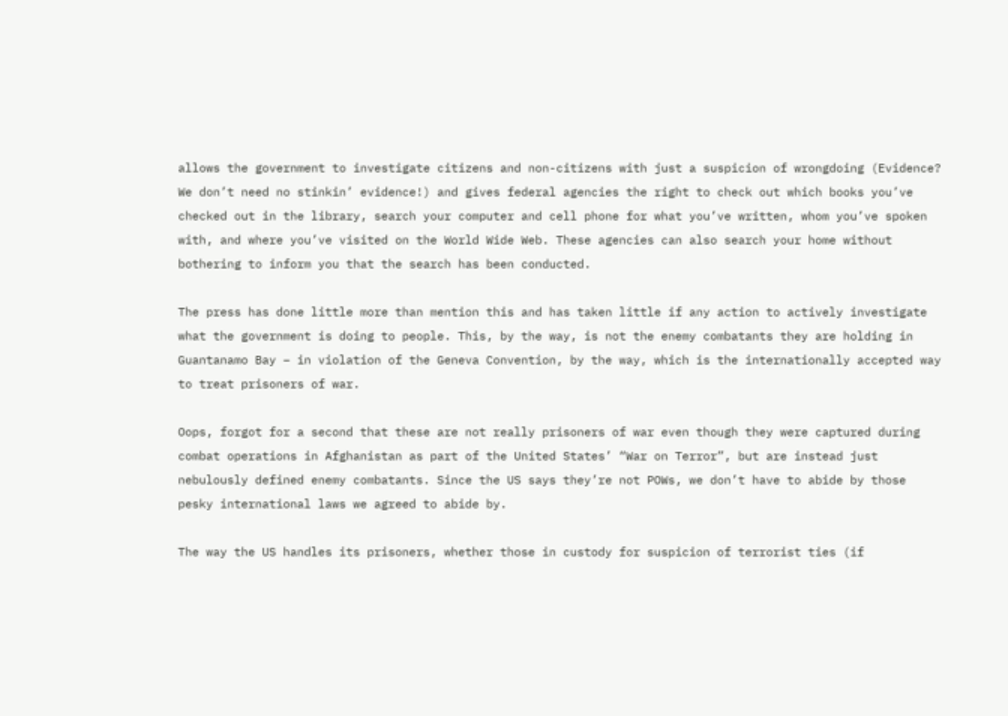allows the government to investigate citizens and non-citizens with just a suspicion of wrongdoing (Evidence? We don’t need no stinkin’ evidence!) and gives federal agencies the right to check out which books you’ve checked out in the library, search your computer and cell phone for what you’ve written, whom you’ve spoken with, and where you’ve visited on the World Wide Web. These agencies can also search your home without bothering to inform you that the search has been conducted.

The press has done little more than mention this and has taken little if any action to actively investigate what the government is doing to people. This, by the way, is not the enemy combatants they are holding in Guantanamo Bay – in violation of the Geneva Convention, by the way, which is the internationally accepted way to treat prisoners of war.

Oops, forgot for a second that these are not really prisoners of war even though they were captured during combat operations in Afghanistan as part of the United States’ “War on Terror”, but are instead just nebulously defined enemy combatants. Since the US says they’re not POWs, we don’t have to abide by those pesky international laws we agreed to abide by.

The way the US handles its prisoners, whether those in custody for suspicion of terrorist ties (if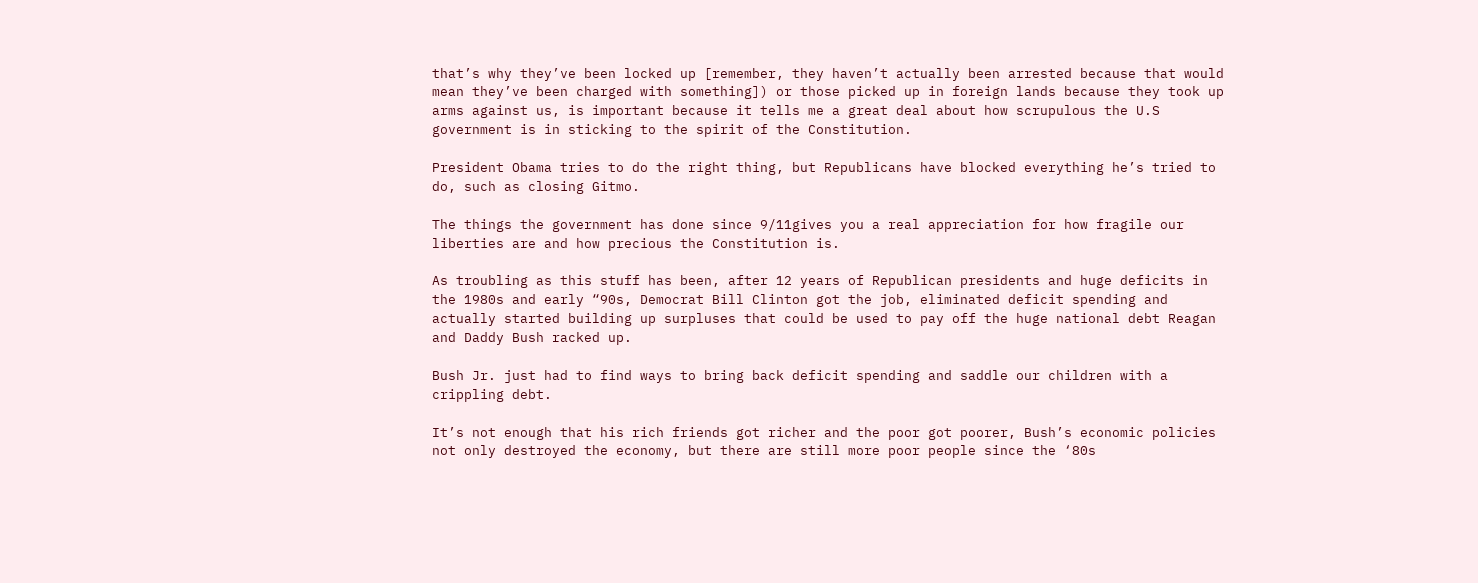that’s why they’ve been locked up [remember, they haven’t actually been arrested because that would mean they’ve been charged with something]) or those picked up in foreign lands because they took up arms against us, is important because it tells me a great deal about how scrupulous the U.S government is in sticking to the spirit of the Constitution.

President Obama tries to do the right thing, but Republicans have blocked everything he’s tried to do, such as closing Gitmo.

The things the government has done since 9/11gives you a real appreciation for how fragile our liberties are and how precious the Constitution is.

As troubling as this stuff has been, after 12 years of Republican presidents and huge deficits in the 1980s and early “90s, Democrat Bill Clinton got the job, eliminated deficit spending and actually started building up surpluses that could be used to pay off the huge national debt Reagan and Daddy Bush racked up.

Bush Jr. just had to find ways to bring back deficit spending and saddle our children with a crippling debt.

It’s not enough that his rich friends got richer and the poor got poorer, Bush’s economic policies not only destroyed the economy, but there are still more poor people since the ‘80s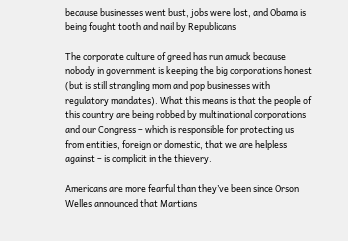because businesses went bust, jobs were lost, and Obama is being fought tooth and nail by Republicans

The corporate culture of greed has run amuck because nobody in government is keeping the big corporations honest (but is still strangling mom and pop businesses with regulatory mandates). What this means is that the people of this country are being robbed by multinational corporations and our Congress – which is responsible for protecting us from entities, foreign or domestic, that we are helpless against – is complicit in the thievery.

Americans are more fearful than they’ve been since Orson Welles announced that Martians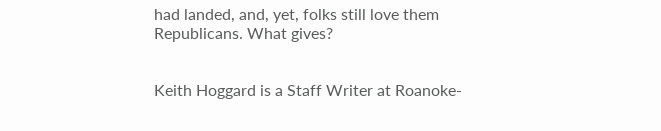had landed, and, yet, folks still love them Republicans. What gives?


Keith Hoggard is a Staff Writer at Roanoke-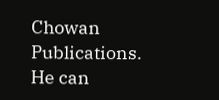Chowan Publications. He can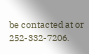be contacted at or 252-332-7206.